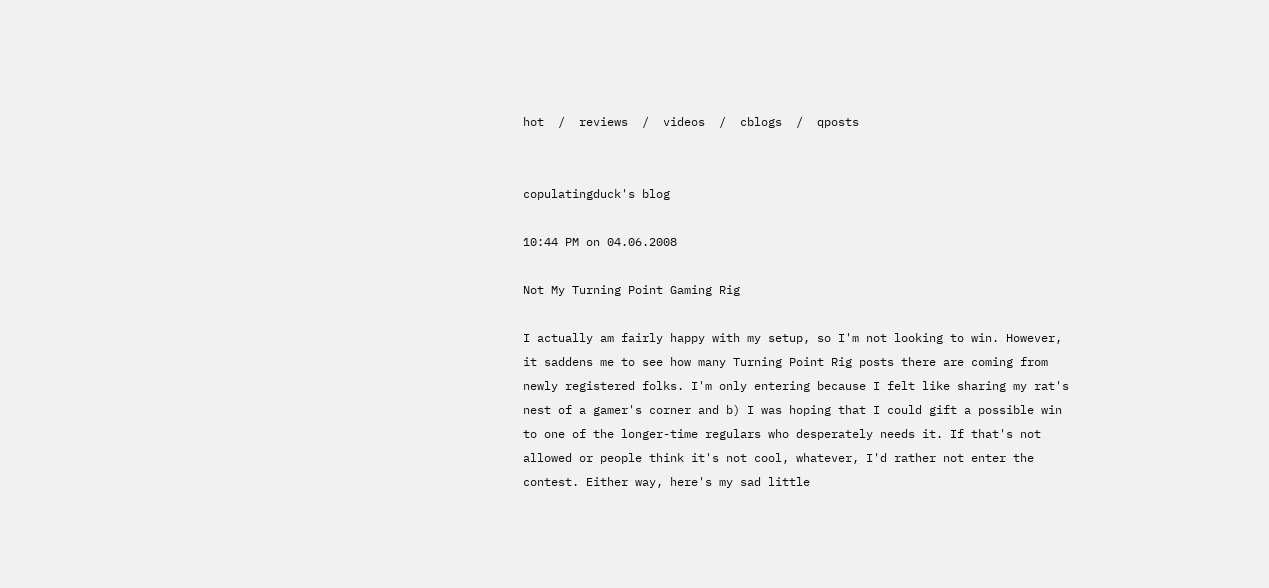hot  /  reviews  /  videos  /  cblogs  /  qposts


copulatingduck's blog

10:44 PM on 04.06.2008

Not My Turning Point Gaming Rig

I actually am fairly happy with my setup, so I'm not looking to win. However, it saddens me to see how many Turning Point Rig posts there are coming from newly registered folks. I'm only entering because I felt like sharing my rat's nest of a gamer's corner and b) I was hoping that I could gift a possible win to one of the longer-time regulars who desperately needs it. If that's not allowed or people think it's not cool, whatever, I'd rather not enter the contest. Either way, here's my sad little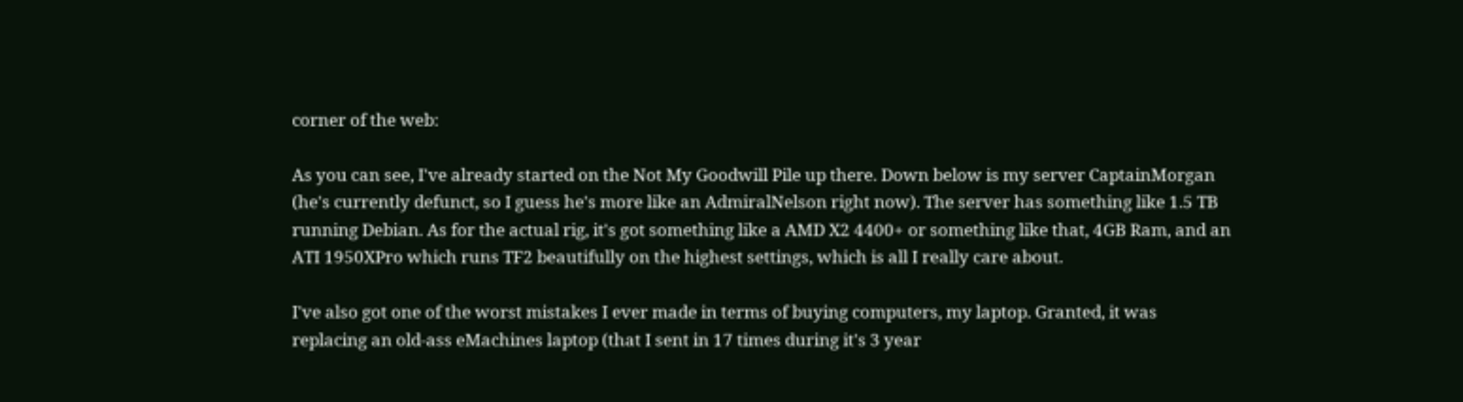corner of the web:

As you can see, I've already started on the Not My Goodwill Pile up there. Down below is my server CaptainMorgan (he's currently defunct, so I guess he's more like an AdmiralNelson right now). The server has something like 1.5 TB running Debian. As for the actual rig, it's got something like a AMD X2 4400+ or something like that, 4GB Ram, and an ATI 1950XPro which runs TF2 beautifully on the highest settings, which is all I really care about.

I've also got one of the worst mistakes I ever made in terms of buying computers, my laptop. Granted, it was replacing an old-ass eMachines laptop (that I sent in 17 times during it's 3 year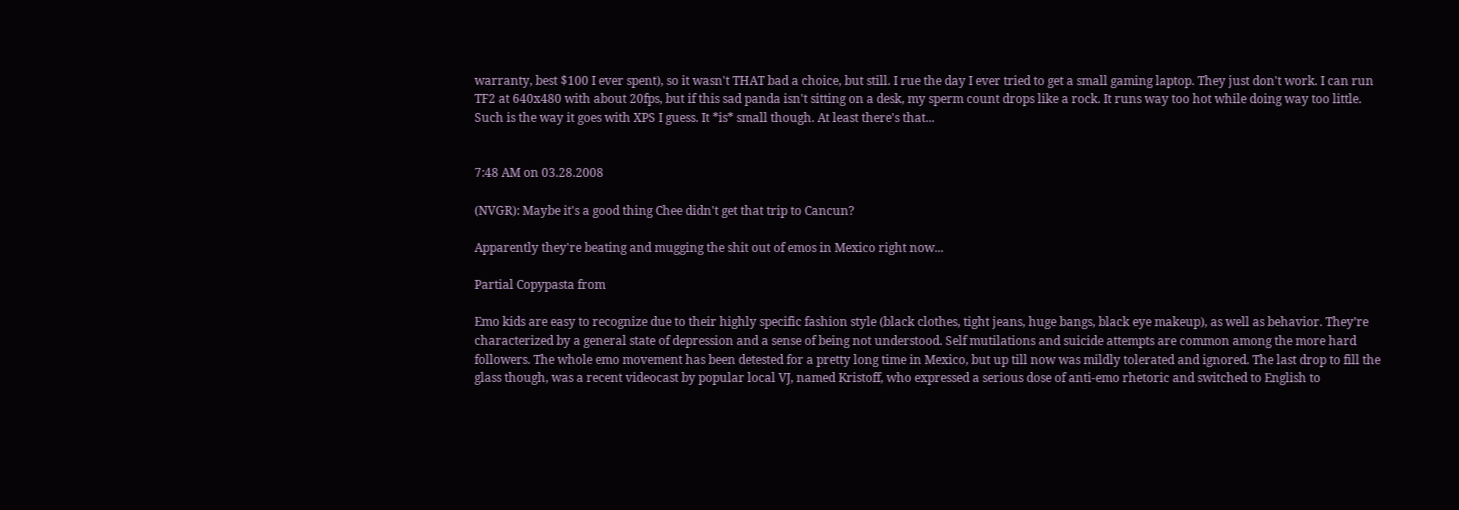warranty, best $100 I ever spent), so it wasn't THAT bad a choice, but still. I rue the day I ever tried to get a small gaming laptop. They just don't work. I can run TF2 at 640x480 with about 20fps, but if this sad panda isn't sitting on a desk, my sperm count drops like a rock. It runs way too hot while doing way too little. Such is the way it goes with XPS I guess. It *is* small though. At least there's that...


7:48 AM on 03.28.2008

(NVGR): Maybe it's a good thing Chee didn't get that trip to Cancun?

Apparently they're beating and mugging the shit out of emos in Mexico right now...

Partial Copypasta from

Emo kids are easy to recognize due to their highly specific fashion style (black clothes, tight jeans, huge bangs, black eye makeup), as well as behavior. They’re characterized by a general state of depression and a sense of being not understood. Self mutilations and suicide attempts are common among the more hard followers. The whole emo movement has been detested for a pretty long time in Mexico, but up till now was mildly tolerated and ignored. The last drop to fill the glass though, was a recent videocast by popular local VJ, named Kristoff, who expressed a serious dose of anti-emo rhetoric and switched to English to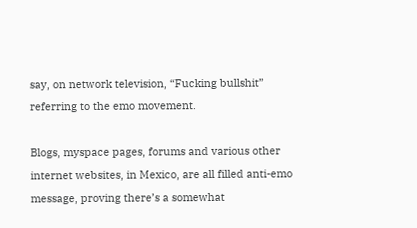say, on network television, “Fucking bullshit” referring to the emo movement.

Blogs, myspace pages, forums and various other internet websites, in Mexico, are all filled anti-emo message, proving there’s a somewhat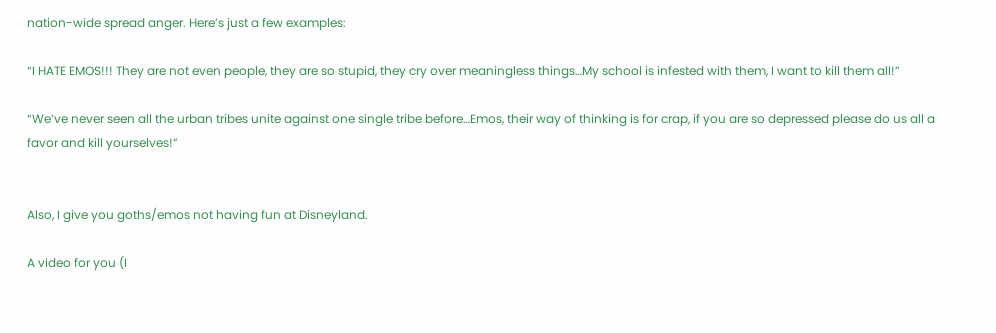nation-wide spread anger. Here’s just a few examples:

“I HATE EMOS!!! They are not even people, they are so stupid, they cry over meaningless things…My school is infested with them, I want to kill them all!”

“We’ve never seen all the urban tribes unite against one single tribe before…Emos, their way of thinking is for crap, if you are so depressed please do us all a favor and kill yourselves!”


Also, I give you goths/emos not having fun at Disneyland.

A video for you (I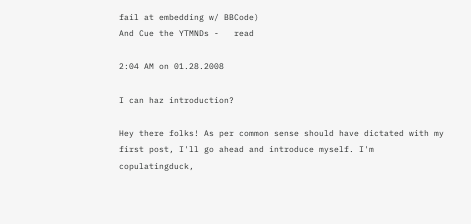fail at embedding w/ BBCode)
And Cue the YTMNDs -   read

2:04 AM on 01.28.2008

I can haz introduction?

Hey there folks! As per common sense should have dictated with my first post, I'll go ahead and introduce myself. I'm copulatingduck,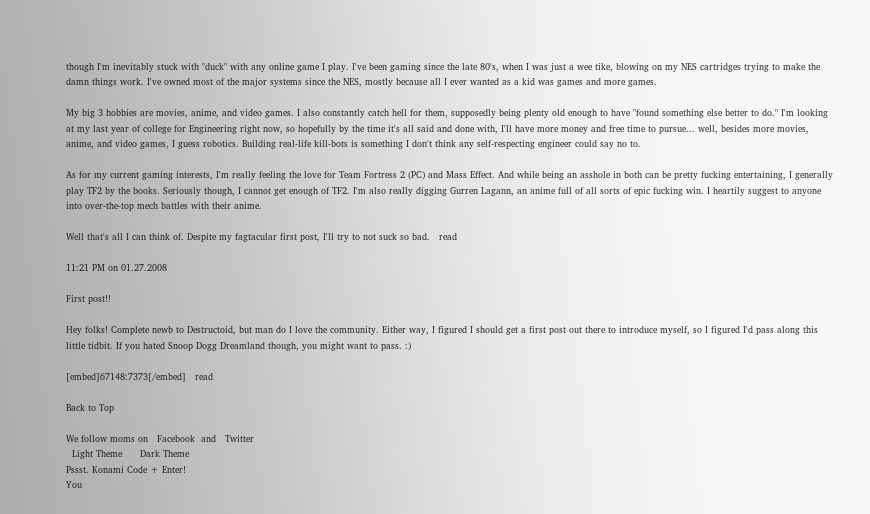though I'm inevitably stuck with "duck" with any online game I play. I've been gaming since the late 80's, when I was just a wee tike, blowing on my NES cartridges trying to make the damn things work. I've owned most of the major systems since the NES, mostly because all I ever wanted as a kid was games and more games.

My big 3 hobbies are movies, anime, and video games. I also constantly catch hell for them, supposedly being plenty old enough to have "found something else better to do." I'm looking at my last year of college for Engineering right now, so hopefully by the time it's all said and done with, I'll have more money and free time to pursue... well, besides more movies, anime, and video games, I guess robotics. Building real-life kill-bots is something I don't think any self-respecting engineer could say no to.

As for my current gaming interests, I'm really feeling the love for Team Fortress 2 (PC) and Mass Effect. And while being an asshole in both can be pretty fucking entertaining, I generally play TF2 by the books. Seriously though, I cannot get enough of TF2. I'm also really digging Gurren Lagann, an anime full of all sorts of epic fucking win. I heartily suggest to anyone into over-the-top mech battles with their anime.

Well that's all I can think of. Despite my fagtacular first post, I'll try to not suck so bad.   read

11:21 PM on 01.27.2008

First post!!

Hey folks! Complete newb to Destructoid, but man do I love the community. Either way, I figured I should get a first post out there to introduce myself, so I figured I'd pass along this little tidbit. If you hated Snoop Dogg Dreamland though, you might want to pass. :)

[embed]67148:7373[/embed]   read

Back to Top

We follow moms on   Facebook  and   Twitter
  Light Theme      Dark Theme
Pssst. Konami Code + Enter!
You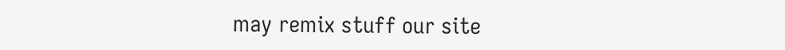may remix stuff our site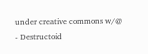under creative commons w/@
- Destructoid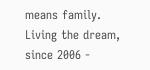means family. Living the dream, since 2006 -